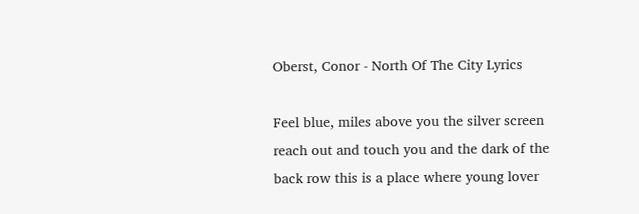Oberst, Conor - North Of The City Lyrics

Feel blue, miles above you the silver screen
reach out and touch you and the dark of the
back row this is a place where young lover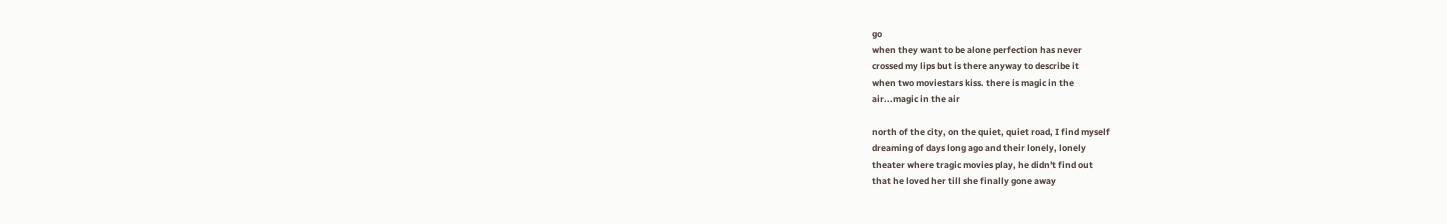go
when they want to be alone perfection has never
crossed my lips but is there anyway to describe it
when two moviestars kiss. there is magic in the
air...magic in the air

north of the city, on the quiet, quiet road, I find myself
dreaming of days long ago and their lonely, lonely
theater where tragic movies play, he didn't find out
that he loved her till she finally gone away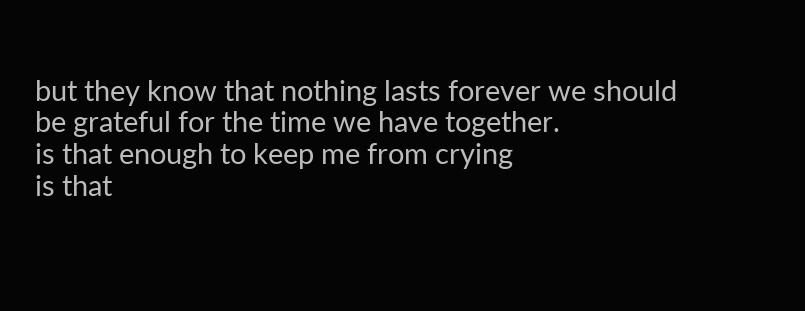but they know that nothing lasts forever we should
be grateful for the time we have together.
is that enough to keep me from crying
is that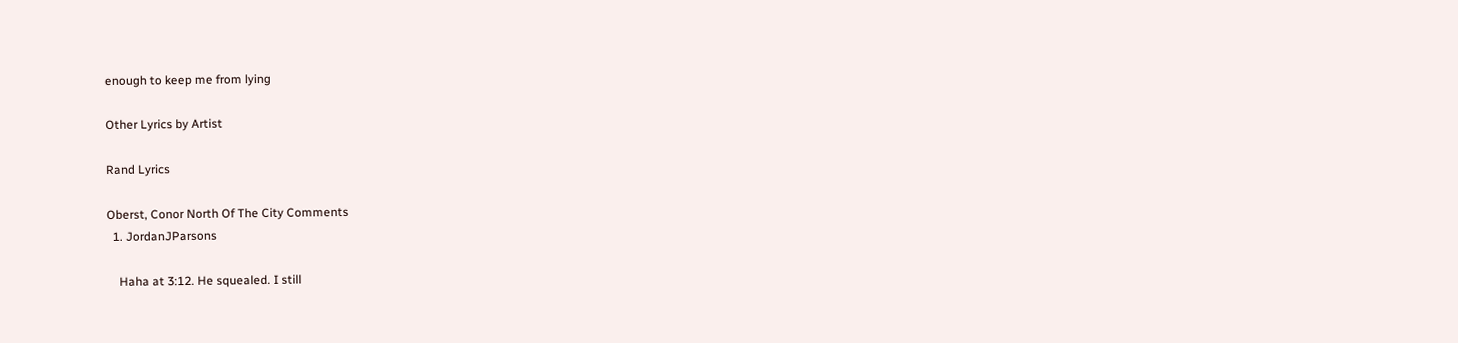enough to keep me from lying

Other Lyrics by Artist

Rand Lyrics

Oberst, Conor North Of The City Comments
  1. JordanJParsons

    Haha at 3:12. He squealed. I still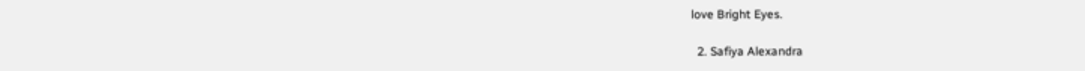love Bright Eyes.

  2. Safiya Alexandra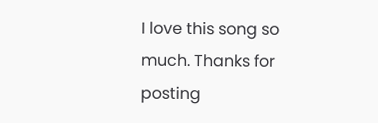I love this song so much. Thanks for posting